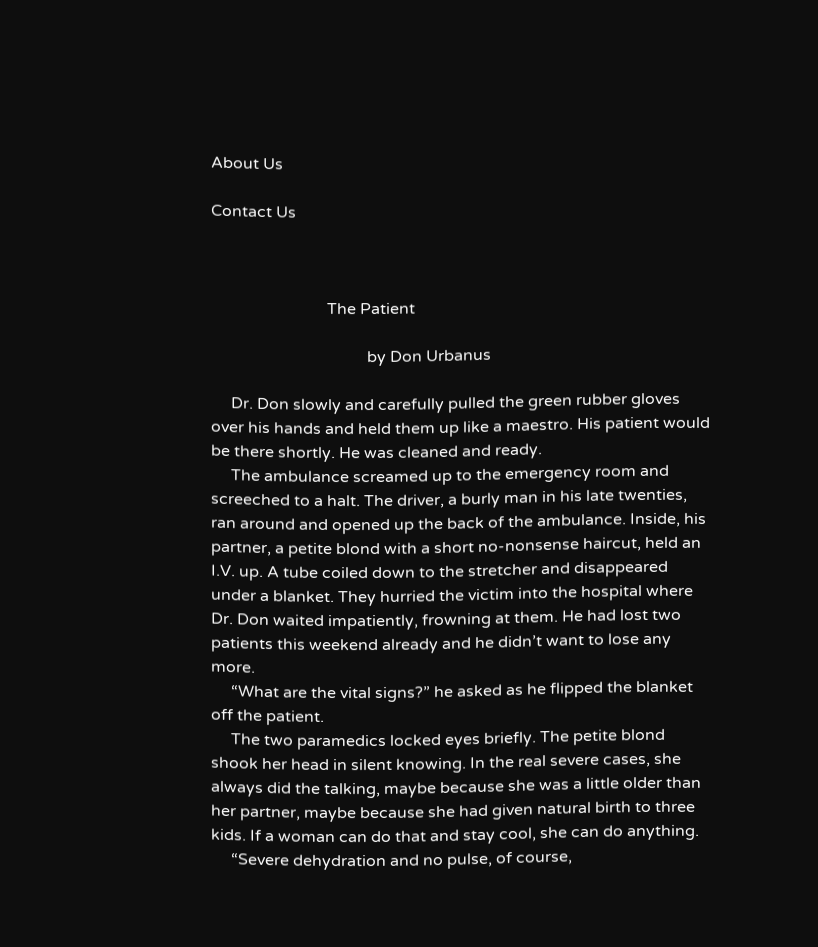About Us

Contact Us



                             The Patient

                                       by Don Urbanus

     Dr. Don slowly and carefully pulled the green rubber gloves over his hands and held them up like a maestro. His patient would be there shortly. He was cleaned and ready.
     The ambulance screamed up to the emergency room and screeched to a halt. The driver, a burly man in his late twenties, ran around and opened up the back of the ambulance. Inside, his partner, a petite blond with a short no-nonsense haircut, held an I.V. up. A tube coiled down to the stretcher and disappeared under a blanket. They hurried the victim into the hospital where Dr. Don waited impatiently, frowning at them. He had lost two patients this weekend already and he didn’t want to lose any more.
     “What are the vital signs?” he asked as he flipped the blanket off the patient.
     The two paramedics locked eyes briefly. The petite blond shook her head in silent knowing. In the real severe cases, she always did the talking, maybe because she was a little older than her partner, maybe because she had given natural birth to three kids. If a woman can do that and stay cool, she can do anything.
     “Severe dehydration and no pulse, of course,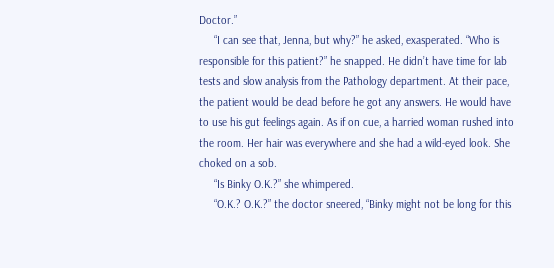Doctor.”
     “I can see that, Jenna, but why?” he asked, exasperated. “Who is responsible for this patient?” he snapped. He didn’t have time for lab tests and slow analysis from the Pathology department. At their pace, the patient would be dead before he got any answers. He would have to use his gut feelings again. As if on cue, a harried woman rushed into the room. Her hair was everywhere and she had a wild-eyed look. She choked on a sob.
     “Is Binky O.K.?” she whimpered.
     “O.K.? O.K.?” the doctor sneered, “Binky might not be long for this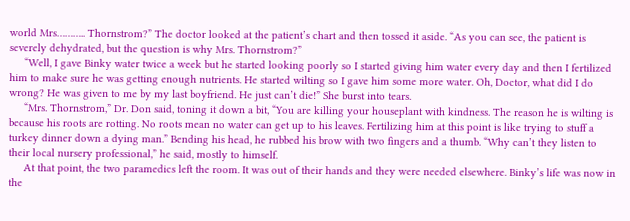world Mrs……….. Thornstrom?” The doctor looked at the patient’s chart and then tossed it aside. “As you can see, the patient is severely dehydrated, but the question is why Mrs. Thornstrom?”
     “Well, I gave Binky water twice a week but he started looking poorly so I started giving him water every day and then I fertilized him to make sure he was getting enough nutrients. He started wilting so I gave him some more water. Oh, Doctor, what did I do wrong? He was given to me by my last boyfriend. He just can’t die!” She burst into tears.
     “Mrs. Thornstrom,” Dr. Don said, toning it down a bit, “You are killing your houseplant with kindness. The reason he is wilting is because his roots are rotting. No roots mean no water can get up to his leaves. Fertilizing him at this point is like trying to stuff a turkey dinner down a dying man.” Bending his head, he rubbed his brow with two fingers and a thumb. “Why can’t they listen to their local nursery professional,” he said, mostly to himself.
     At that point, the two paramedics left the room. It was out of their hands and they were needed elsewhere. Binky’s life was now in the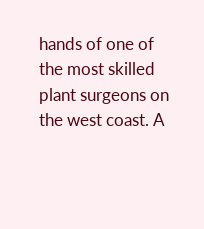hands of one of the most skilled plant surgeons on the west coast. A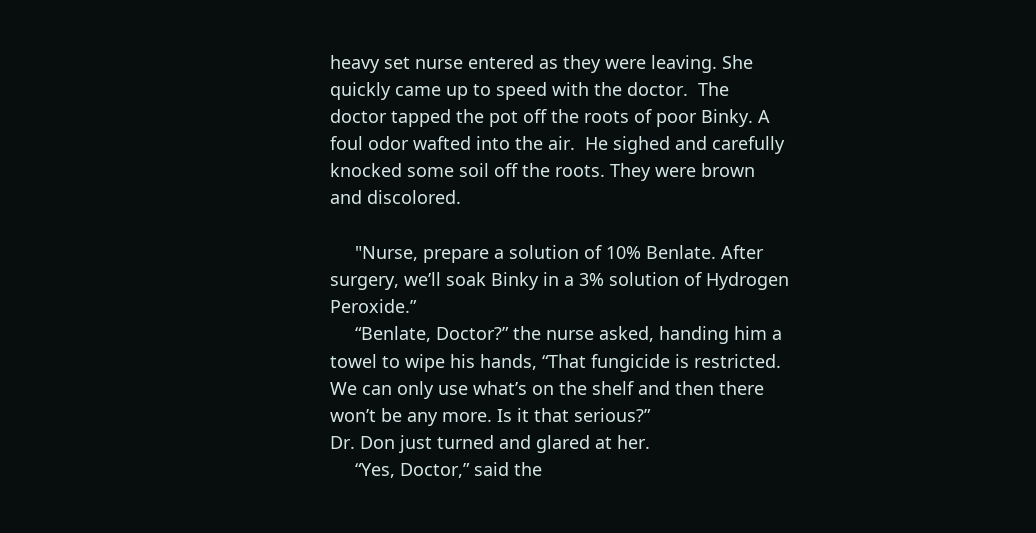heavy set nurse entered as they were leaving. She quickly came up to speed with the doctor.  The doctor tapped the pot off the roots of poor Binky. A foul odor wafted into the air.  He sighed and carefully knocked some soil off the roots. They were brown and discolored.

     "Nurse, prepare a solution of 10% Benlate. After surgery, we’ll soak Binky in a 3% solution of Hydrogen Peroxide.”
     “Benlate, Doctor?” the nurse asked, handing him a towel to wipe his hands, “That fungicide is restricted. We can only use what’s on the shelf and then there won’t be any more. Is it that serious?”
Dr. Don just turned and glared at her.
     “Yes, Doctor,” said the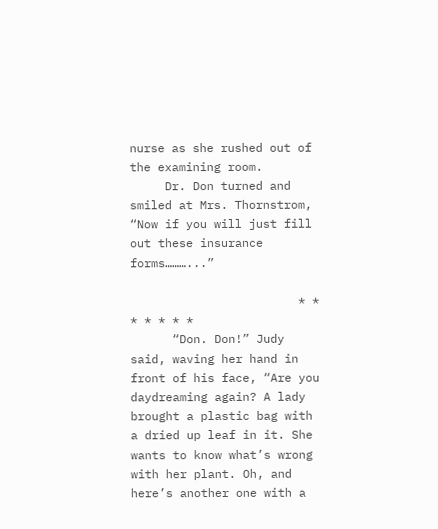nurse as she rushed out of the examining room.
     Dr. Don turned and smiled at Mrs. Thornstrom, “Now if you will just fill out these insurance forms………...”

                        * * * * * * *
      “Don. Don!” Judy said, waving her hand in front of his face, “Are you daydreaming again? A lady brought a plastic bag with a dried up leaf in it. She wants to know what’s wrong with her plant. Oh, and here’s another one with a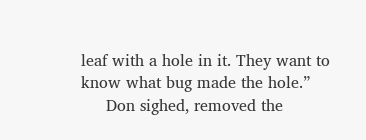leaf with a hole in it. They want to know what bug made the hole.”
     Don sighed, removed the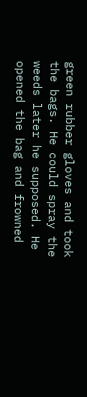green rubber gloves and took the bags. He could spray the weeds later he supposed. He opened the bag and frowned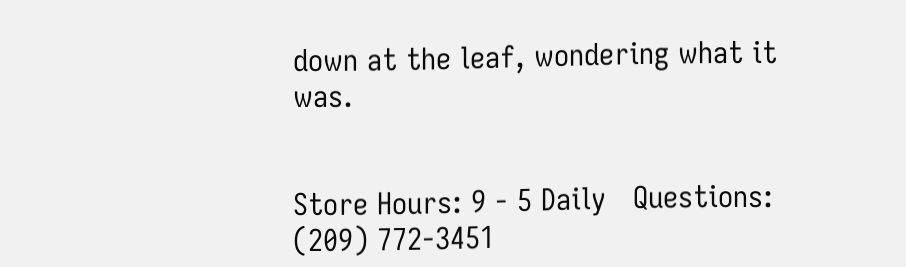down at the leaf, wondering what it was.


Store Hours: 9 - 5 Daily   Questions: (209) 772-3451